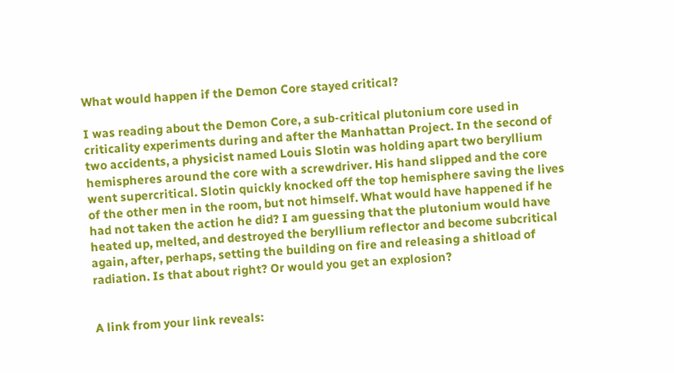What would happen if the Demon Core stayed critical?

I was reading about the Demon Core, a sub-critical plutonium core used in criticality experiments during and after the Manhattan Project. In the second of two accidents, a physicist named Louis Slotin was holding apart two beryllium hemispheres around the core with a screwdriver. His hand slipped and the core went supercritical. Slotin quickly knocked off the top hemisphere saving the lives of the other men in the room, but not himself. What would have happened if he had not taken the action he did? I am guessing that the plutonium would have heated up, melted, and destroyed the beryllium reflector and become subcritical again, after, perhaps, setting the building on fire and releasing a shitload of radiation. Is that about right? Or would you get an explosion?


A link from your link reveals: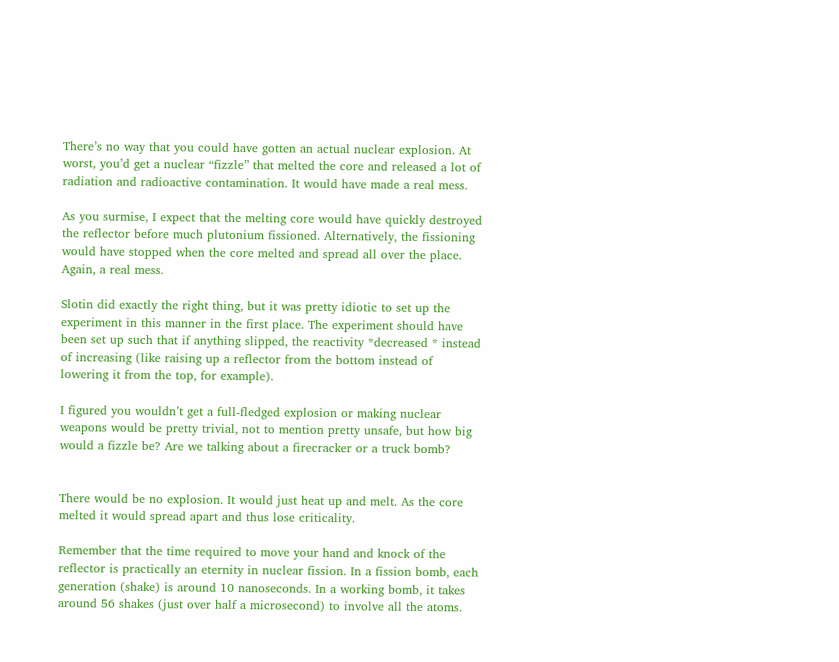There’s no way that you could have gotten an actual nuclear explosion. At worst, you’d get a nuclear “fizzle” that melted the core and released a lot of radiation and radioactive contamination. It would have made a real mess.

As you surmise, I expect that the melting core would have quickly destroyed the reflector before much plutonium fissioned. Alternatively, the fissioning would have stopped when the core melted and spread all over the place. Again, a real mess.

Slotin did exactly the right thing, but it was pretty idiotic to set up the experiment in this manner in the first place. The experiment should have been set up such that if anything slipped, the reactivity *decreased * instead of increasing (like raising up a reflector from the bottom instead of lowering it from the top, for example).

I figured you wouldn’t get a full-fledged explosion or making nuclear weapons would be pretty trivial, not to mention pretty unsafe, but how big would a fizzle be? Are we talking about a firecracker or a truck bomb?


There would be no explosion. It would just heat up and melt. As the core melted it would spread apart and thus lose criticality.

Remember that the time required to move your hand and knock of the reflector is practically an eternity in nuclear fission. In a fission bomb, each generation (shake) is around 10 nanoseconds. In a working bomb, it takes around 56 shakes (just over half a microsecond) to involve all the atoms.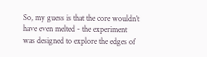So, my guess is that the core wouldn’t have even melted - the experiment was designed to explore the edges of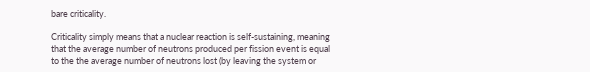bare criticality.

Criticality simply means that a nuclear reaction is self-sustaining, meaning that the average number of neutrons produced per fission event is equal to the the average number of neutrons lost (by leaving the system or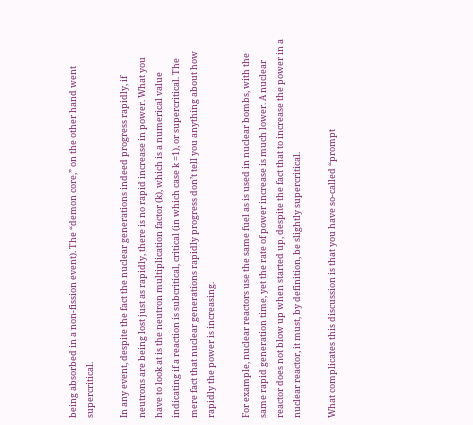being absorbed in a non-fission event). The “demon core,” on the other hand went supercritical.

In any event, despite the fact the nuclear generations indeed progress rapidly, if neutrons are being lost just as rapidly, there is no rapid increase in power. What you have to look at is the neutron multiplication factor (k), which is a numerical value indicating if a reaction is subcritical, critical (in which case k =1), or supercritical. The mere fact that nuclear generations rapidly progress don’t tell you anything about how rapidly the power is increasing.

For example, nuclear reactors use the same fuel as is used in nuclear bombs, with the same rapid generation time, yet the rate of power increase is much lower. A nuclear reactor does not blow up when started up, despite the fact that to increase the power in a nuclear reactor, it must, by definition, be slightly supercritical.

What complicates this discussion is that you have so-called “prompt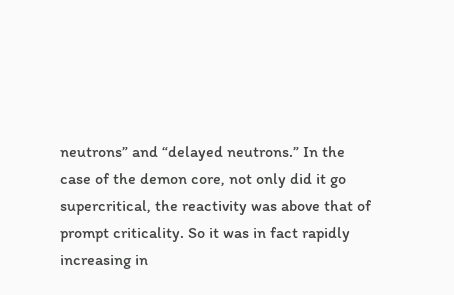neutrons” and “delayed neutrons.” In the case of the demon core, not only did it go supercritical, the reactivity was above that of prompt criticality. So it was in fact rapidly increasing in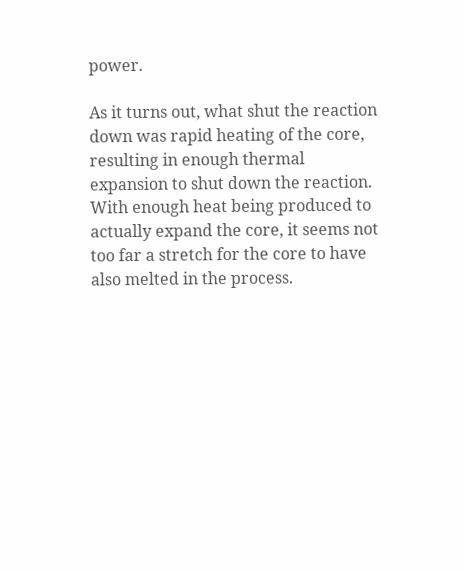power.

As it turns out, what shut the reaction down was rapid heating of the core, resulting in enough thermal expansion to shut down the reaction. With enough heat being produced to actually expand the core, it seems not too far a stretch for the core to have also melted in the process.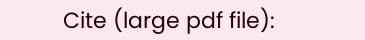Cite (large pdf file):